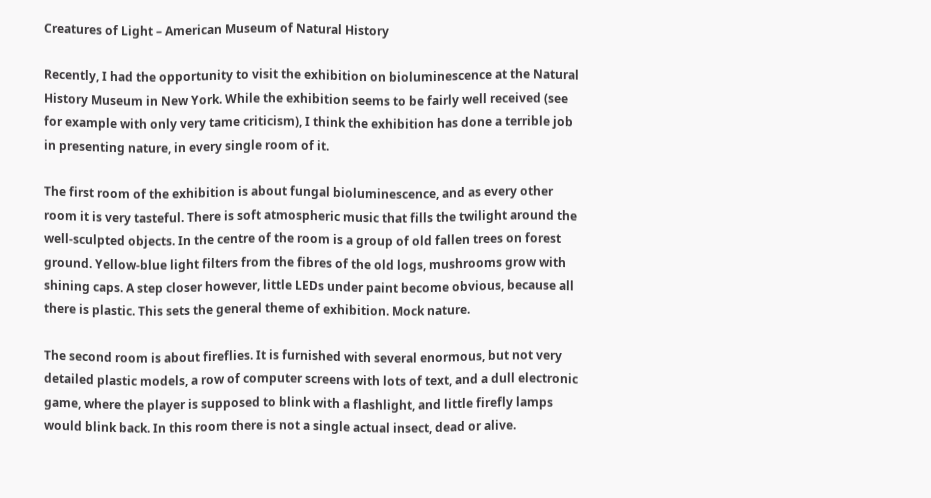Creatures of Light – American Museum of Natural History

Recently, I had the opportunity to visit the exhibition on bioluminescence at the Natural History Museum in New York. While the exhibition seems to be fairly well received (see for example with only very tame criticism), I think the exhibition has done a terrible job in presenting nature, in every single room of it.

The first room of the exhibition is about fungal bioluminescence, and as every other room it is very tasteful. There is soft atmospheric music that fills the twilight around the well-sculpted objects. In the centre of the room is a group of old fallen trees on forest ground. Yellow-blue light filters from the fibres of the old logs, mushrooms grow with shining caps. A step closer however, little LEDs under paint become obvious, because all there is plastic. This sets the general theme of exhibition. Mock nature.

The second room is about fireflies. It is furnished with several enormous, but not very detailed plastic models, a row of computer screens with lots of text, and a dull electronic game, where the player is supposed to blink with a flashlight, and little firefly lamps would blink back. In this room there is not a single actual insect, dead or alive.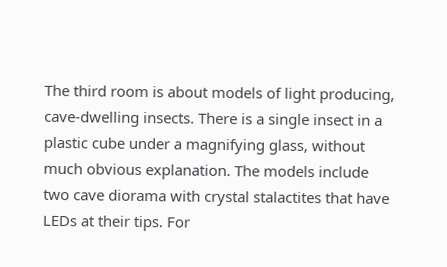The third room is about models of light producing, cave-dwelling insects. There is a single insect in a plastic cube under a magnifying glass, without much obvious explanation. The models include two cave diorama with crystal stalactites that have LEDs at their tips. For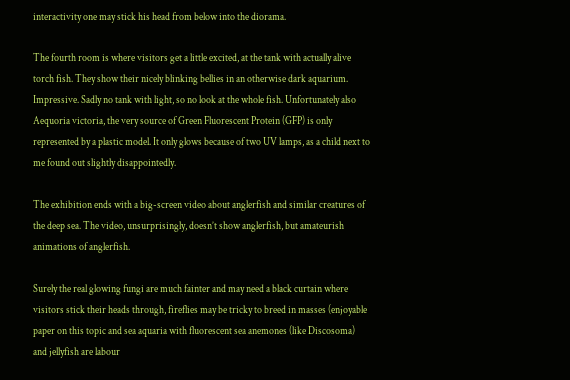interactivity one may stick his head from below into the diorama.

The fourth room is where visitors get a little excited, at the tank with actually alive torch fish. They show their nicely blinking bellies in an otherwise dark aquarium. Impressive. Sadly no tank with light, so no look at the whole fish. Unfortunately also Aequoria victoria, the very source of Green Fluorescent Protein (GFP) is only represented by a plastic model. It only glows because of two UV lamps, as a child next to me found out slightly disappointedly.

The exhibition ends with a big-screen video about anglerfish and similar creatures of the deep sea. The video, unsurprisingly, doesn’t show anglerfish, but amateurish animations of anglerfish.

Surely the real glowing fungi are much fainter and may need a black curtain where visitors stick their heads through, fireflies may be tricky to breed in masses (enjoyable paper on this topic and sea aquaria with fluorescent sea anemones (like Discosoma) and jellyfish are labour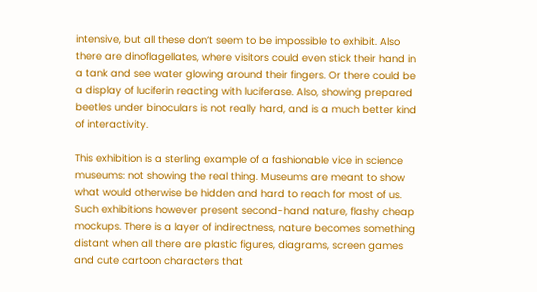intensive, but all these don’t seem to be impossible to exhibit. Also there are dinoflagellates, where visitors could even stick their hand in a tank and see water glowing around their fingers. Or there could be a display of luciferin reacting with luciferase. Also, showing prepared beetles under binoculars is not really hard, and is a much better kind of interactivity.

This exhibition is a sterling example of a fashionable vice in science museums: not showing the real thing. Museums are meant to show what would otherwise be hidden and hard to reach for most of us. Such exhibitions however present second-hand nature, flashy cheap mockups. There is a layer of indirectness, nature becomes something distant when all there are plastic figures, diagrams, screen games and cute cartoon characters that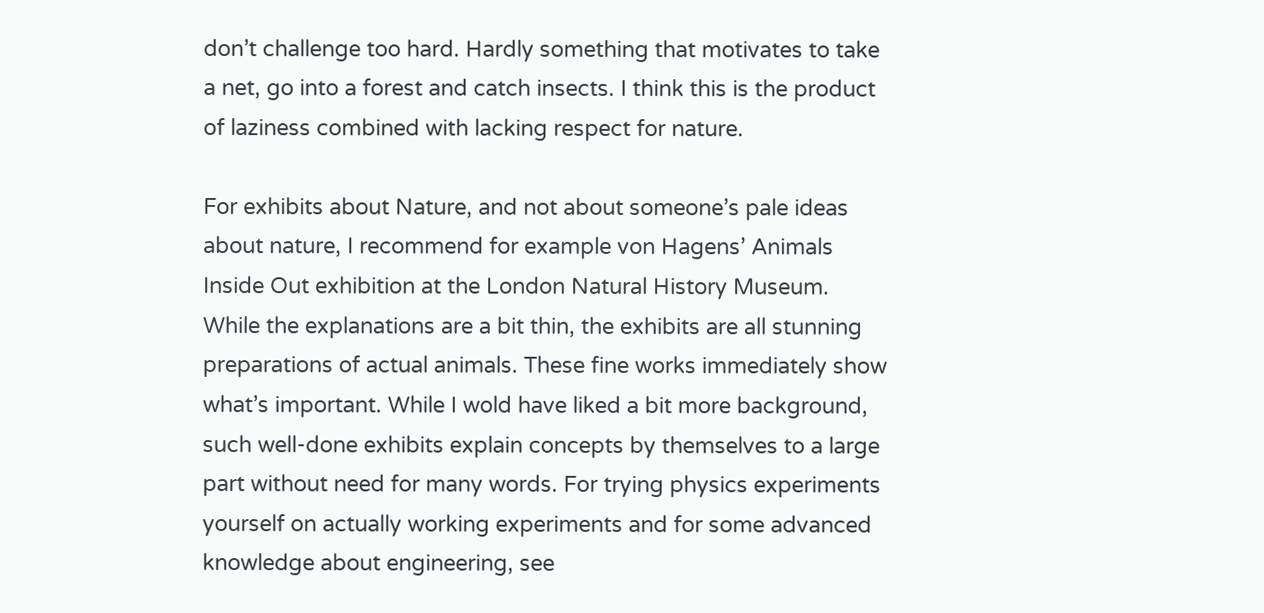don’t challenge too hard. Hardly something that motivates to take a net, go into a forest and catch insects. I think this is the product of laziness combined with lacking respect for nature.

For exhibits about Nature, and not about someone’s pale ideas about nature, I recommend for example von Hagens’ Animals Inside Out exhibition at the London Natural History Museum. While the explanations are a bit thin, the exhibits are all stunning preparations of actual animals. These fine works immediately show what’s important. While I wold have liked a bit more background, such well-done exhibits explain concepts by themselves to a large part without need for many words. For trying physics experiments yourself on actually working experiments and for some advanced knowledge about engineering, see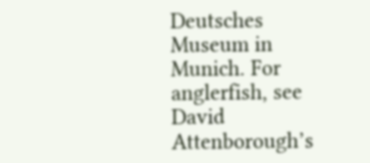Deutsches Museum in Munich. For anglerfish, see David Attenborough’s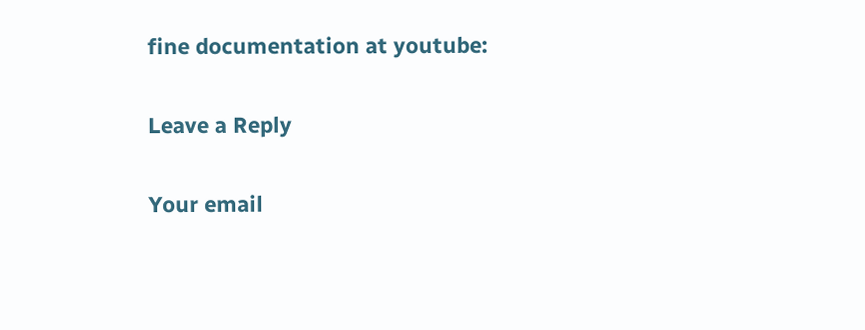fine documentation at youtube:

Leave a Reply

Your email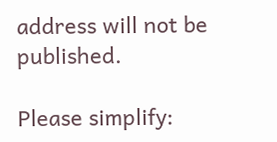address will not be published.

Please simplify: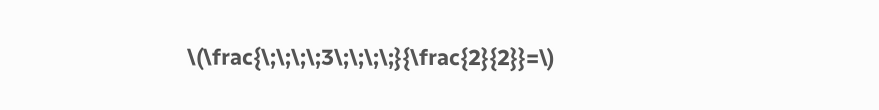\(\frac{\;\;\;\;3\;\;\;\;}{\frac{2}{2}}=\)